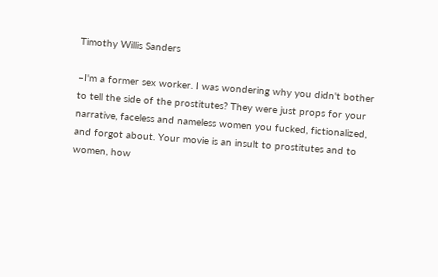Timothy Willis Sanders

–I'm a former sex worker. I was wondering why you didn't bother to tell the side of the prostitutes? They were just props for your narrative, faceless and nameless women you fucked, fictionalized, and forgot about. Your movie is an insult to prostitutes and to women, how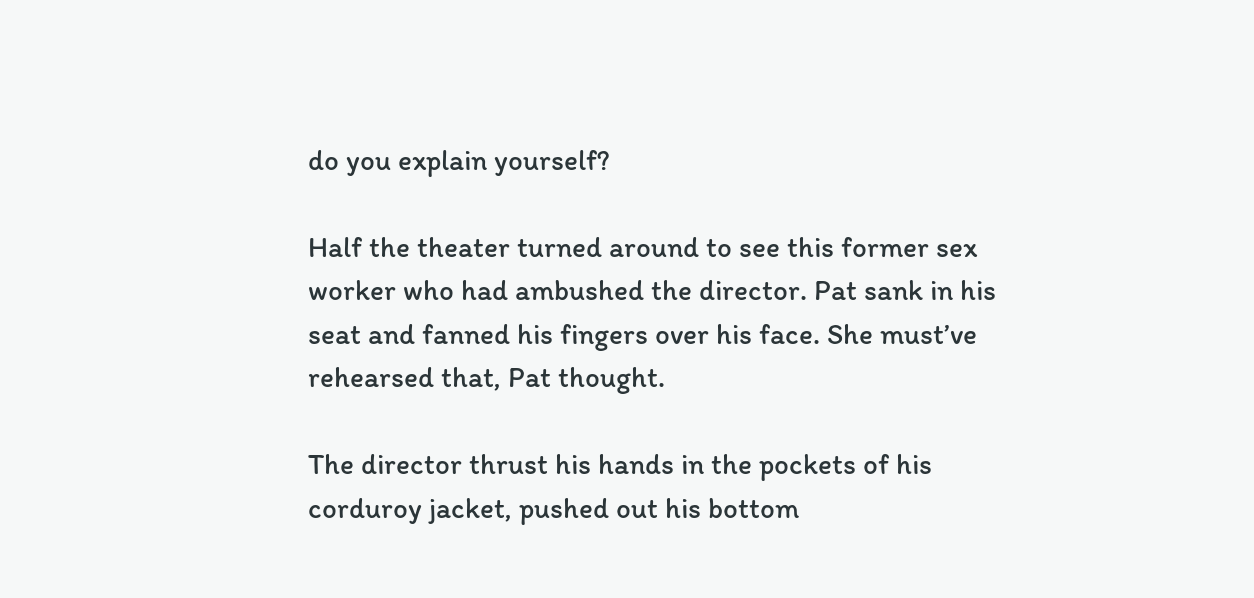do you explain yourself?

Half the theater turned around to see this former sex worker who had ambushed the director. Pat sank in his seat and fanned his fingers over his face. She must’ve rehearsed that, Pat thought.

The director thrust his hands in the pockets of his corduroy jacket, pushed out his bottom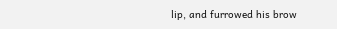lip, and furrowed his brow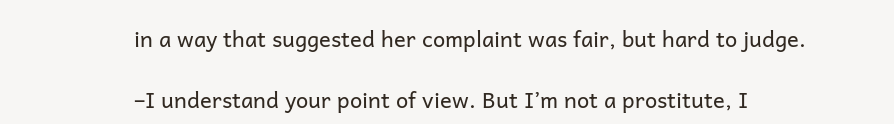in a way that suggested her complaint was fair, but hard to judge.

–I understand your point of view. But I’m not a prostitute, I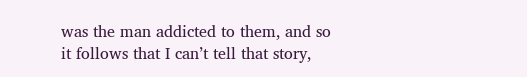was the man addicted to them, and so it follows that I can’t tell that story,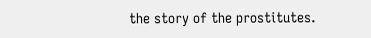the story of the prostitutes.